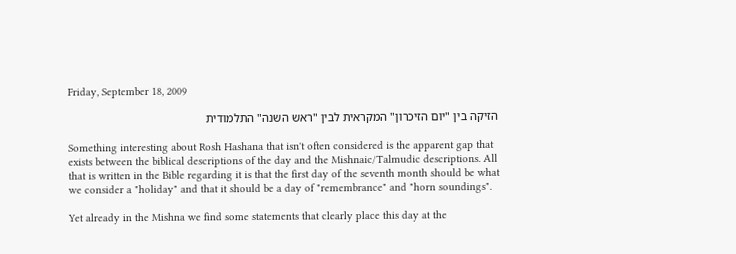Friday, September 18, 2009

הזיקה בין "יום הזיכרון" המקראית לבין "ראש השנה" התלמודית

Something interesting about Rosh Hashana that isn't often considered is the apparent gap that exists between the biblical descriptions of the day and the Mishnaic/Talmudic descriptions. All that is written in the Bible regarding it is that the first day of the seventh month should be what we consider a "holiday" and that it should be a day of "remembrance" and "horn soundings".

Yet already in the Mishna we find some statements that clearly place this day at the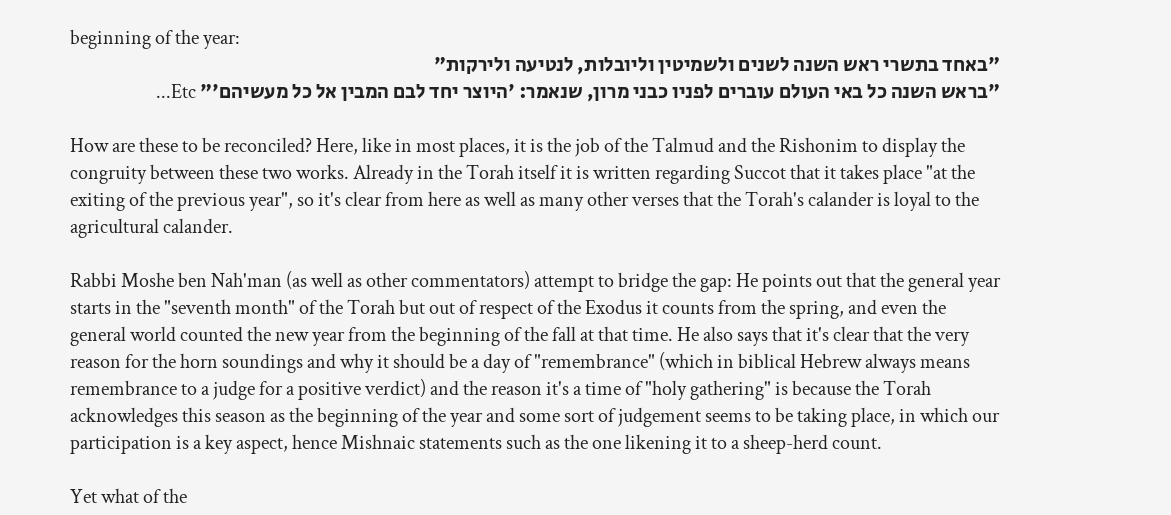beginning of the year:
"באחד בתשרי ראש השנה לשנים ולשמיטין וליובלות, לנטיעה ולירקות"
"בראש השנה כל באי העולם עוברים לפניו כבני מרון, שנאמר: 'היוצר יחד לבם המבין אל כל מעשיהם'" Etc...

How are these to be reconciled? Here, like in most places, it is the job of the Talmud and the Rishonim to display the congruity between these two works. Already in the Torah itself it is written regarding Succot that it takes place "at the exiting of the previous year", so it's clear from here as well as many other verses that the Torah's calander is loyal to the agricultural calander.

Rabbi Moshe ben Nah'man (as well as other commentators) attempt to bridge the gap: He points out that the general year starts in the "seventh month" of the Torah but out of respect of the Exodus it counts from the spring, and even the general world counted the new year from the beginning of the fall at that time. He also says that it's clear that the very reason for the horn soundings and why it should be a day of "remembrance" (which in biblical Hebrew always means remembrance to a judge for a positive verdict) and the reason it's a time of "holy gathering" is because the Torah acknowledges this season as the beginning of the year and some sort of judgement seems to be taking place, in which our participation is a key aspect, hence Mishnaic statements such as the one likening it to a sheep-herd count.

Yet what of the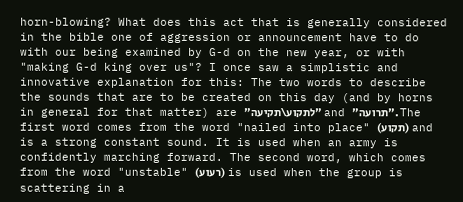horn-blowing? What does this act that is generally considered in the bible one of aggression or announcement have to do with our being examined by G-d on the new year, or with "making G-d king over us"? I once saw a simplistic and innovative explanation for this: The two words to describe the sounds that are to be created on this day (and by horns in general for that matter) are "לתקוע\תקיעה" and "תרועה". The first word comes from the word "nailed into place" (תקוע) and is a strong constant sound. It is used when an army is confidently marching forward. The second word, which comes from the word "unstable" (רעוע) is used when the group is scattering in a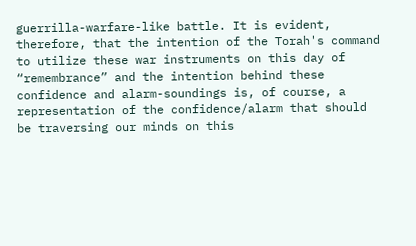guerrilla-warfare-like battle. It is evident, therefore, that the intention of the Torah's command to utilize these war instruments on this day of “remembrance” and the intention behind these confidence and alarm-soundings is, of course, a representation of the confidence/alarm that should be traversing our minds on this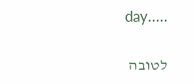day.....

לטובה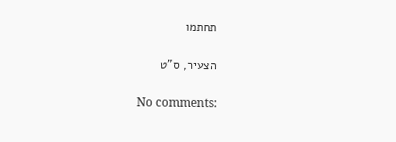תחתמו

הצעיר, ס"ט

No comments: